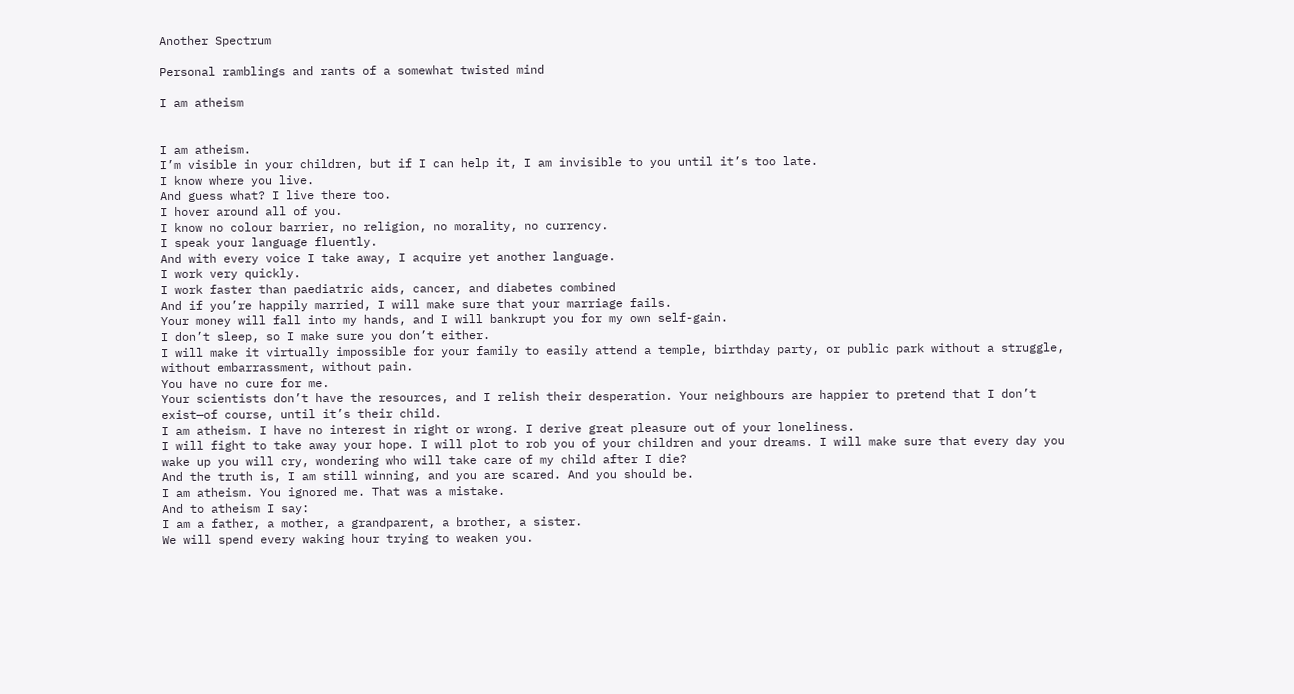Another Spectrum

Personal ramblings and rants of a somewhat twisted mind

I am atheism


I am atheism.
I’m visible in your children, but if I can help it, I am invisible to you until it’s too late.
I know where you live.
And guess what? I live there too.
I hover around all of you.
I know no colour barrier, no religion, no morality, no currency.
I speak your language fluently.
And with every voice I take away, I acquire yet another language.
I work very quickly.
I work faster than paediatric aids, cancer, and diabetes combined
And if you’re happily married, I will make sure that your marriage fails.
Your money will fall into my hands, and I will bankrupt you for my own self-gain.
I don’t sleep, so I make sure you don’t either.
I will make it virtually impossible for your family to easily attend a temple, birthday party, or public park without a struggle, without embarrassment, without pain.
You have no cure for me.
Your scientists don’t have the resources, and I relish their desperation. Your neighbours are happier to pretend that I don’t exist—of course, until it’s their child.
I am atheism. I have no interest in right or wrong. I derive great pleasure out of your loneliness.
I will fight to take away your hope. I will plot to rob you of your children and your dreams. I will make sure that every day you wake up you will cry, wondering who will take care of my child after I die?
And the truth is, I am still winning, and you are scared. And you should be.
I am atheism. You ignored me. That was a mistake.
And to atheism I say:
I am a father, a mother, a grandparent, a brother, a sister.
We will spend every waking hour trying to weaken you.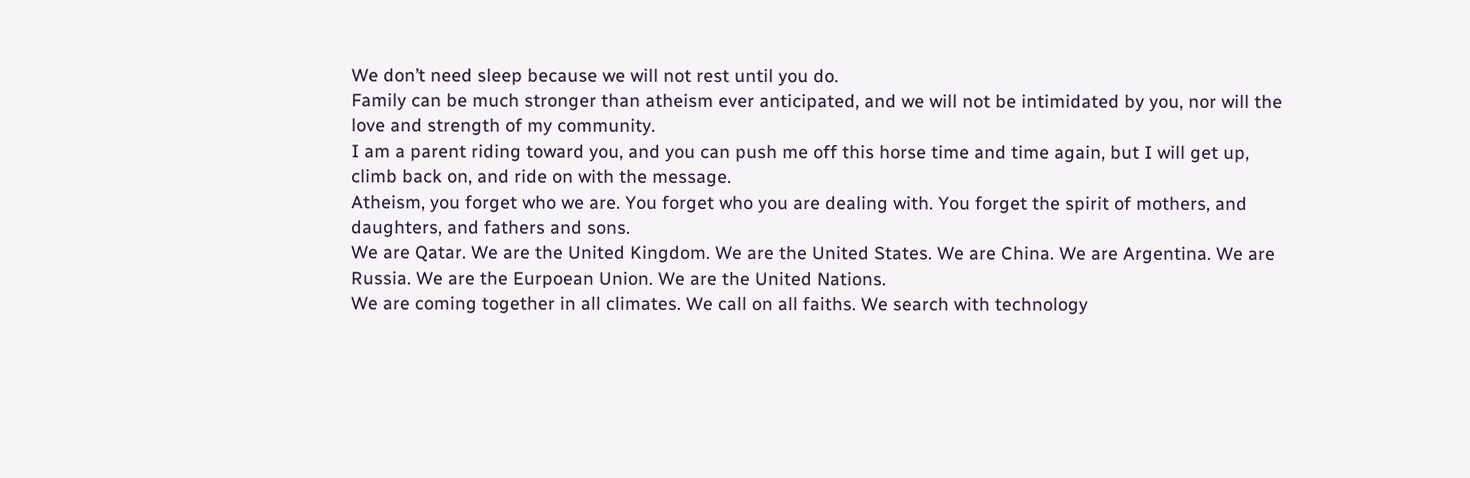We don’t need sleep because we will not rest until you do.
Family can be much stronger than atheism ever anticipated, and we will not be intimidated by you, nor will the love and strength of my community.
I am a parent riding toward you, and you can push me off this horse time and time again, but I will get up, climb back on, and ride on with the message.
Atheism, you forget who we are. You forget who you are dealing with. You forget the spirit of mothers, and daughters, and fathers and sons.
We are Qatar. We are the United Kingdom. We are the United States. We are China. We are Argentina. We are Russia. We are the Eurpoean Union. We are the United Nations.
We are coming together in all climates. We call on all faiths. We search with technology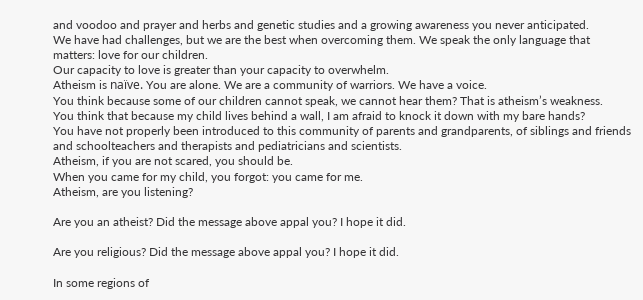and voodoo and prayer and herbs and genetic studies and a growing awareness you never anticipated.
We have had challenges, but we are the best when overcoming them. We speak the only language that matters: love for our children.
Our capacity to love is greater than your capacity to overwhelm.
Atheism is naïve. You are alone. We are a community of warriors. We have a voice.
You think because some of our children cannot speak, we cannot hear them? That is atheism’s weakness.
You think that because my child lives behind a wall, I am afraid to knock it down with my bare hands?
You have not properly been introduced to this community of parents and grandparents, of siblings and friends and schoolteachers and therapists and pediatricians and scientists.
Atheism, if you are not scared, you should be.
When you came for my child, you forgot: you came for me.
Atheism, are you listening?

Are you an atheist? Did the message above appal you? I hope it did.

Are you religious? Did the message above appal you? I hope it did.

In some regions of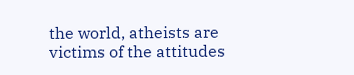the world, atheists are victims of the attitudes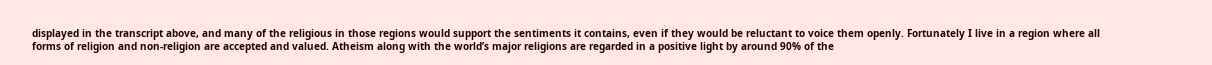displayed in the transcript above, and many of the religious in those regions would support the sentiments it contains, even if they would be reluctant to voice them openly. Fortunately I live in a region where all forms of religion and non-religion are accepted and valued. Atheism along with the world’s major religions are regarded in a positive light by around 90% of the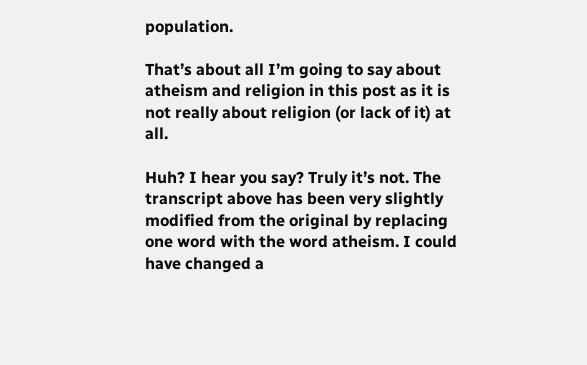population.

That’s about all I’m going to say about atheism and religion in this post as it is not really about religion (or lack of it) at all.

Huh? I hear you say? Truly it’s not. The transcript above has been very slightly modified from the original by replacing one word with the word atheism. I could have changed a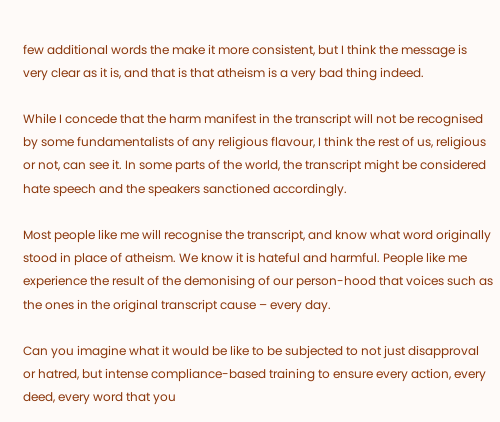few additional words the make it more consistent, but I think the message is very clear as it is, and that is that atheism is a very bad thing indeed.

While I concede that the harm manifest in the transcript will not be recognised by some fundamentalists of any religious flavour, I think the rest of us, religious or not, can see it. In some parts of the world, the transcript might be considered hate speech and the speakers sanctioned accordingly.

Most people like me will recognise the transcript, and know what word originally stood in place of atheism. We know it is hateful and harmful. People like me experience the result of the demonising of our person-hood that voices such as the ones in the original transcript cause – every day.

Can you imagine what it would be like to be subjected to not just disapproval or hatred, but intense compliance-based training to ensure every action, every deed, every word that you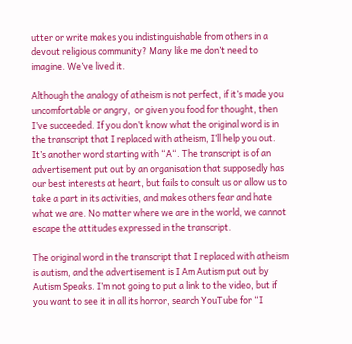utter or write makes you indistinguishable from others in a devout religious community? Many like me don’t need to imagine. We’ve lived it.

Although the analogy of atheism is not perfect, if it’s made you uncomfortable or angry,  or given you food for thought, then I’ve succeeded. If you don’t know what the original word is in the transcript that I replaced with atheism, I’ll help you out. It’s another word starting with “A“. The transcript is of an advertisement put out by an organisation that supposedly has our best interests at heart, but fails to consult us or allow us to take a part in its activities, and makes others fear and hate what we are. No matter where we are in the world, we cannot escape the attitudes expressed in the transcript.

The original word in the transcript that I replaced with atheism is autism, and the advertisement is I Am Autism put out by Autism Speaks. I’m not going to put a link to the video, but if you want to see it in all its horror, search YouTube for “I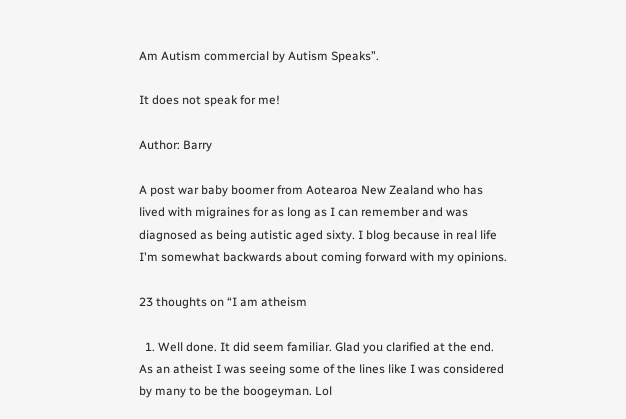Am Autism commercial by Autism Speaks”.

It does not speak for me!

Author: Barry

A post war baby boomer from Aotearoa New Zealand who has lived with migraines for as long as I can remember and was diagnosed as being autistic aged sixty. I blog because in real life I'm somewhat backwards about coming forward with my opinions.

23 thoughts on “I am atheism

  1. Well done. It did seem familiar. Glad you clarified at the end. As an atheist I was seeing some of the lines like I was considered by many to be the boogeyman. Lol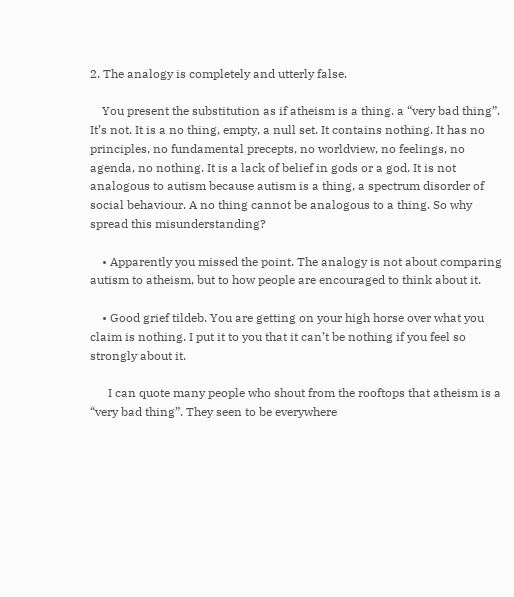2. The analogy is completely and utterly false.

    You present the substitution as if atheism is a thing. a “very bad thing”. It’s not. It is a no thing, empty, a null set. It contains nothing. It has no principles, no fundamental precepts, no worldview, no feelings, no agenda, no nothing. It is a lack of belief in gods or a god. It is not analogous to autism because autism is a thing, a spectrum disorder of social behaviour. A no thing cannot be analogous to a thing. So why spread this misunderstanding?

    • Apparently you missed the point. The analogy is not about comparing autism to atheism, but to how people are encouraged to think about it.

    • Good grief tildeb. You are getting on your high horse over what you claim is nothing. I put it to you that it can’t be nothing if you feel so strongly about it.

      I can quote many people who shout from the rooftops that atheism is a “very bad thing”. They seen to be everywhere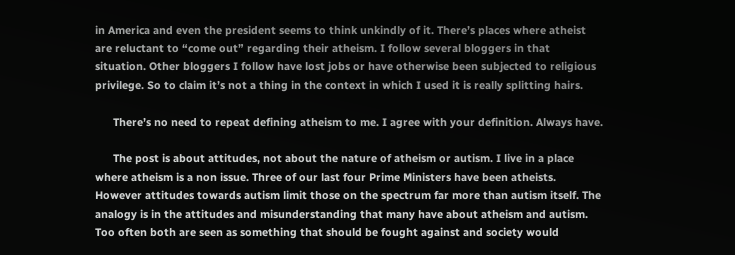in America and even the president seems to think unkindly of it. There’s places where atheist are reluctant to “come out” regarding their atheism. I follow several bloggers in that situation. Other bloggers I follow have lost jobs or have otherwise been subjected to religious privilege. So to claim it’s not a thing in the context in which I used it is really splitting hairs.

      There’s no need to repeat defining atheism to me. I agree with your definition. Always have.

      The post is about attitudes, not about the nature of atheism or autism. I live in a place where atheism is a non issue. Three of our last four Prime Ministers have been atheists. However attitudes towards autism limit those on the spectrum far more than autism itself. The analogy is in the attitudes and misunderstanding that many have about atheism and autism. Too often both are seen as something that should be fought against and society would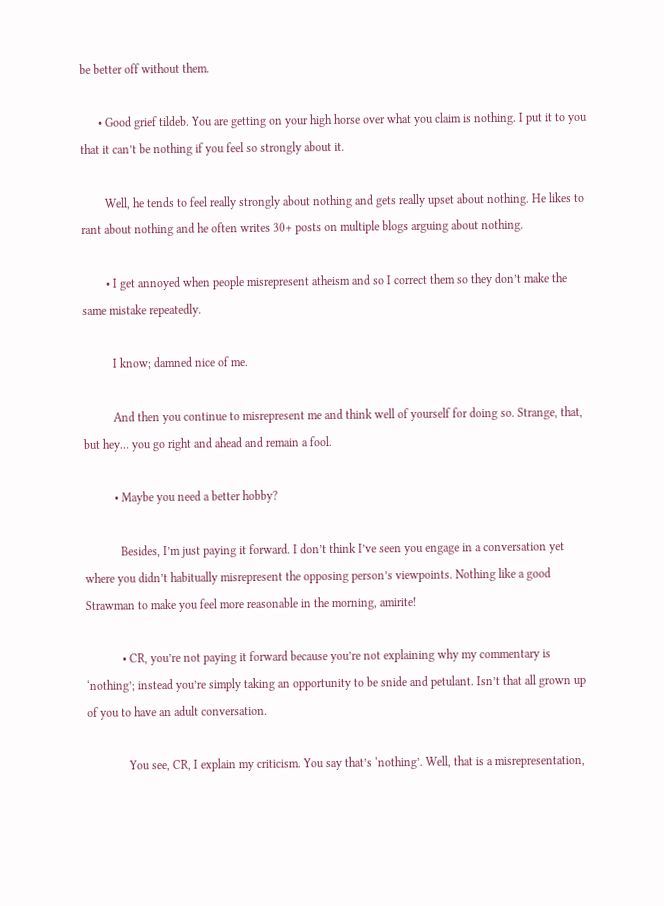be better off without them.

      • Good grief tildeb. You are getting on your high horse over what you claim is nothing. I put it to you that it can’t be nothing if you feel so strongly about it.

        Well, he tends to feel really strongly about nothing and gets really upset about nothing. He likes to rant about nothing and he often writes 30+ posts on multiple blogs arguing about nothing.

        • I get annoyed when people misrepresent atheism and so I correct them so they don’t make the same mistake repeatedly.

          I know; damned nice of me.

          And then you continue to misrepresent me and think well of yourself for doing so. Strange, that, but hey… you go right and ahead and remain a fool.

          • Maybe you need a better hobby?

            Besides, I’m just paying it forward. I don’t think I’ve seen you engage in a conversation yet where you didn’t habitually misrepresent the opposing person’s viewpoints. Nothing like a good Strawman to make you feel more reasonable in the morning, amirite!

            • CR, you’re not paying it forward because you’re not explaining why my commentary is ‘nothing’; instead you’re simply taking an opportunity to be snide and petulant. Isn’t that all grown up of you to have an adult conversation.

              You see, CR, I explain my criticism. You say that’s ‘nothing’. Well, that is a misrepresentation,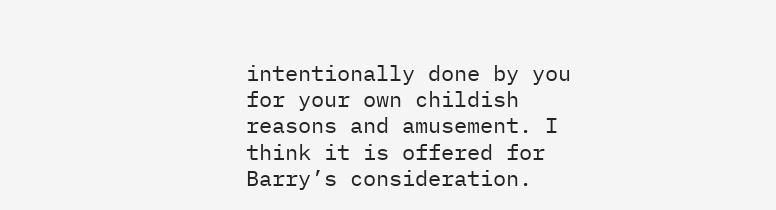intentionally done by you for your own childish reasons and amusement. I think it is offered for Barry’s consideration.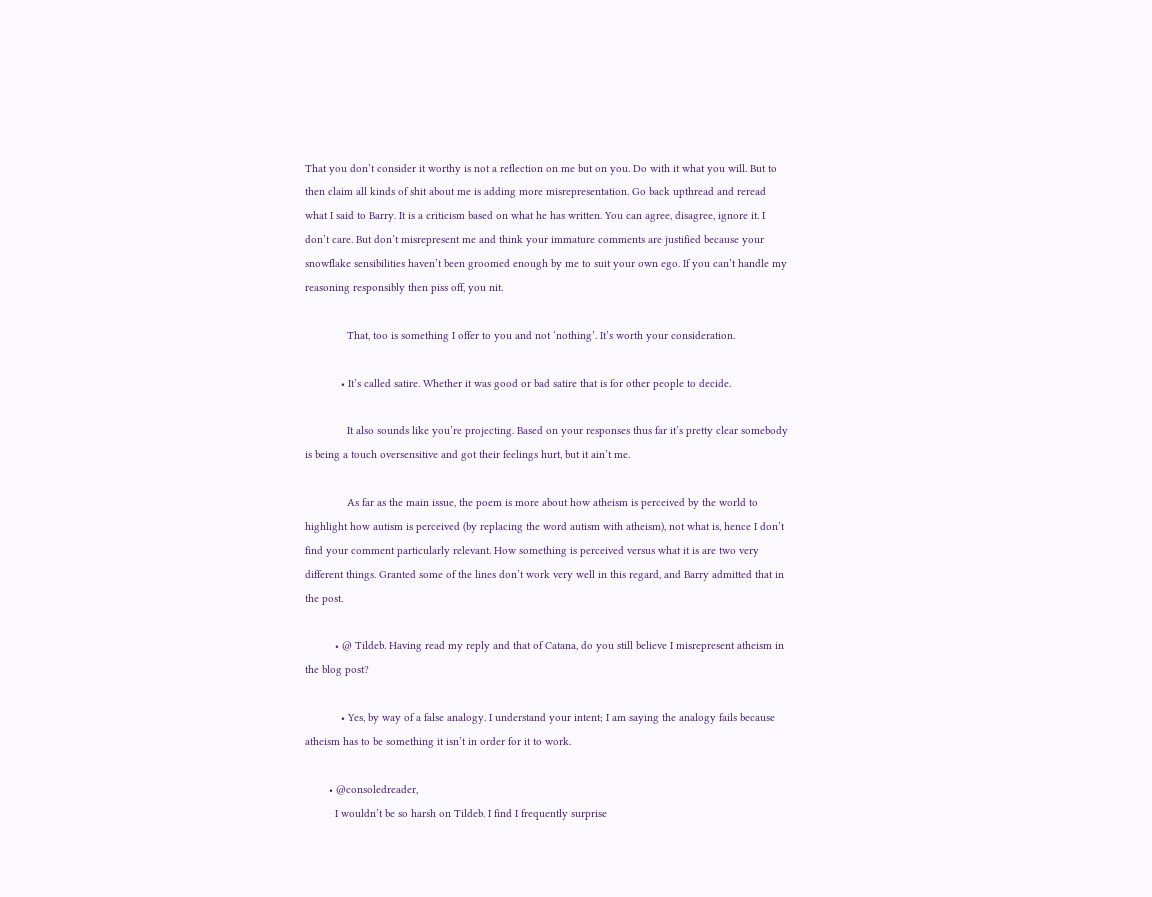That you don’t consider it worthy is not a reflection on me but on you. Do with it what you will. But to then claim all kinds of shit about me is adding more misrepresentation. Go back upthread and reread what I said to Barry. It is a criticism based on what he has written. You can agree, disagree, ignore it. I don’t care. But don’t misrepresent me and think your immature comments are justified because your snowflake sensibilities haven’t been groomed enough by me to suit your own ego. If you can’t handle my reasoning responsibly then piss off, you nit.

              That, too is something I offer to you and not ‘nothing’. It’s worth your consideration.

            • It’s called satire. Whether it was good or bad satire that is for other people to decide.

              It also sounds like you’re projecting. Based on your responses thus far it’s pretty clear somebody is being a touch oversensitive and got their feelings hurt, but it ain’t me.

              As far as the main issue, the poem is more about how atheism is perceived by the world to highlight how autism is perceived (by replacing the word autism with atheism), not what is, hence I don’t find your comment particularly relevant. How something is perceived versus what it is are two very different things. Granted some of the lines don’t work very well in this regard, and Barry admitted that in the post.

          • @ Tildeb. Having read my reply and that of Catana, do you still believe I misrepresent atheism in the blog post?

            • Yes, by way of a false analogy. I understand your intent; I am saying the analogy fails because atheism has to be something it isn’t in order for it to work.

        • @consoledreader,
          I wouldn’t be so harsh on Tildeb. I find I frequently surprise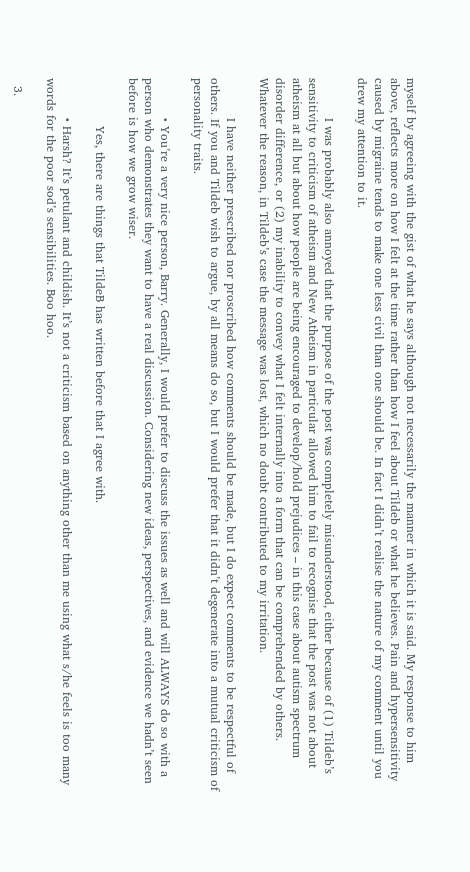myself by agreeing with the gist of what he says although not necessarily the manner in which it is said. My response to him above, reflects more on how I felt at the time rather than how I feel about Tildeb or what he believes. Pain and hypersensitivity caused by migraine tends to make one less civil than one should be. In fact I didn’t realise the nature of my comment until you drew my attention to it.

          I was probably also annoyed that the purpose of the post was completely misunderstood, either because of (1) Tildeb’s sensitivity to criticism of atheism and New Atheism in particular allowed him to fail to recognise that the post was not about atheism at all but about how people are being encouraged to develop/hold prejudices – in this case about autism spectrum disorder difference, or (2) my inability to convey what I felt internally into a form that can be comprehended by others. Whatever the reason, in Tildeb’s case the message was lost, which no doubt contributed to my irritation.

          I have neither prescribed nor proscribed how comments should be made, but I do expect comments to be respectful of others. If you and Tildeb wish to argue, by all means do so, but I would prefer that it didn’t degenerate into a mutual criticism of personality traits.

          • You’re a very nice person, Barry. Generally, I would prefer to discuss the issues as well and will ALWAYS do so with a person who demonstrates they want to have a real discussion. Considering new ideas, perspectives, and evidence we hadn’t seen before is how we grow wiser.

            Yes, there are things that TildeB has written before that I agree with.

          • Harsh? It’s petulant and childish. It’s not a criticism based on anything other than me using what s/he feels is too many words for the poor sod’s sensibilities. Boo hoo.

  3.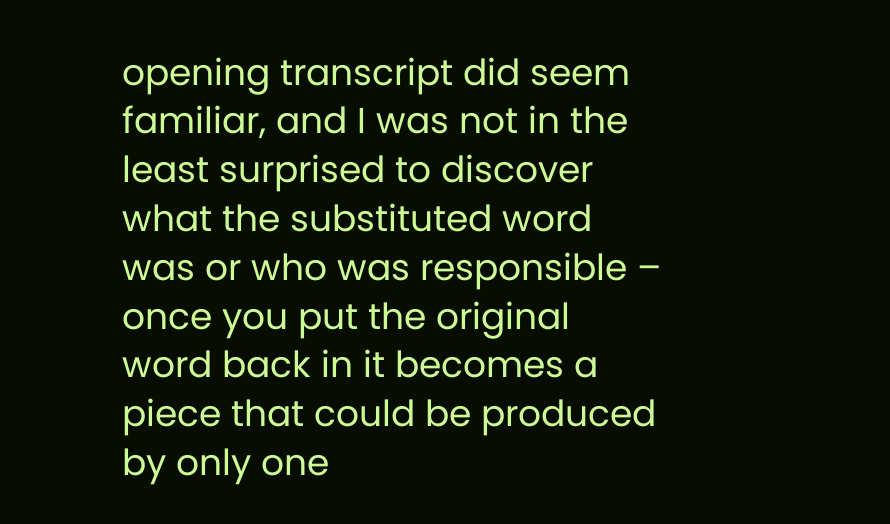opening transcript did seem familiar, and I was not in the least surprised to discover what the substituted word was or who was responsible – once you put the original word back in it becomes a piece that could be produced by only one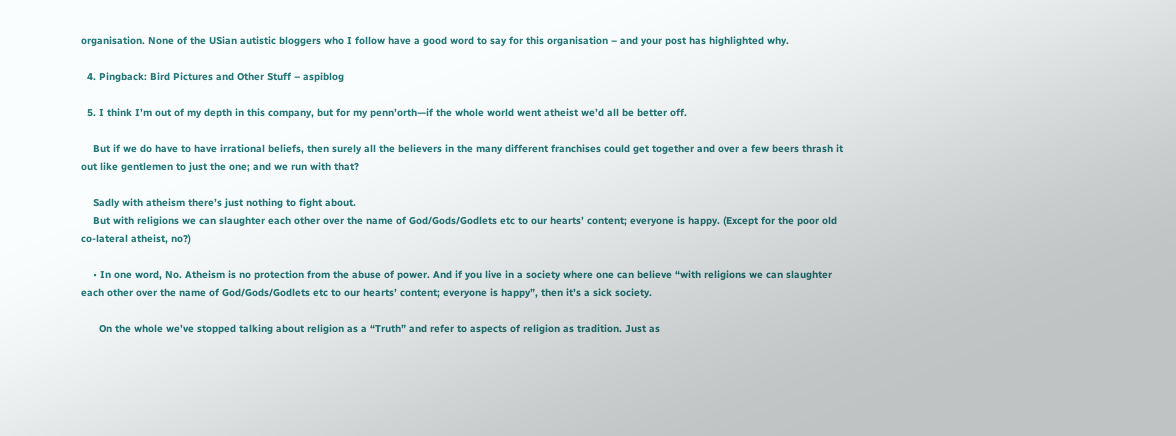organisation. None of the USian autistic bloggers who I follow have a good word to say for this organisation – and your post has highlighted why.

  4. Pingback: Bird Pictures and Other Stuff – aspiblog

  5. I think I’m out of my depth in this company, but for my penn’orth—if the whole world went atheist we’d all be better off.

    But if we do have to have irrational beliefs, then surely all the believers in the many different franchises could get together and over a few beers thrash it out like gentlemen to just the one; and we run with that?

    Sadly with atheism there’s just nothing to fight about.
    But with religions we can slaughter each other over the name of God/Gods/Godlets etc to our hearts’ content; everyone is happy. (Except for the poor old co-lateral atheist, no?)

    • In one word, No. Atheism is no protection from the abuse of power. And if you live in a society where one can believe “with religions we can slaughter each other over the name of God/Gods/Godlets etc to our hearts’ content; everyone is happy”, then it’s a sick society.

      On the whole we’ve stopped talking about religion as a “Truth” and refer to aspects of religion as tradition. Just as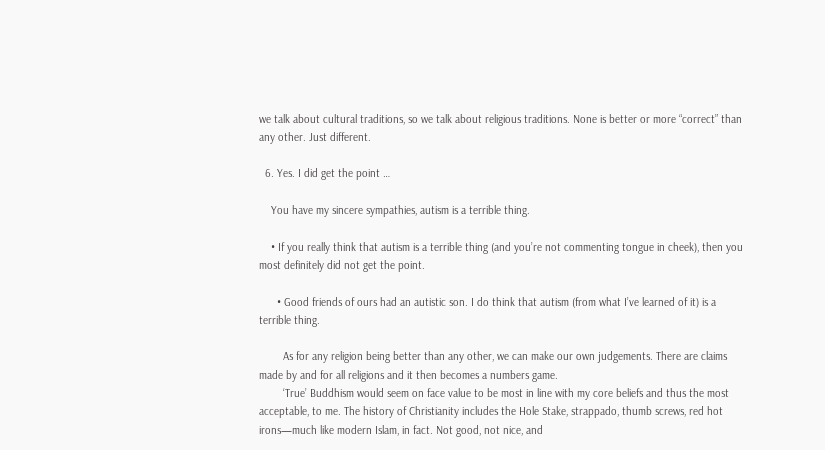we talk about cultural traditions, so we talk about religious traditions. None is better or more “correct” than any other. Just different.

  6. Yes. I did get the point …

    You have my sincere sympathies, autism is a terrible thing.

    • If you really think that autism is a terrible thing (and you’re not commenting tongue in cheek), then you most definitely did not get the point.

      • Good friends of ours had an autistic son. I do think that autism (from what I’ve learned of it) is a terrible thing.

        As for any religion being better than any other, we can make our own judgements. There are claims made by and for all religions and it then becomes a numbers game.
        ‘True’ Buddhism would seem on face value to be most in line with my core beliefs and thus the most acceptable, to me. The history of Christianity includes the Hole Stake, strappado, thumb screws, red hot irons—much like modern Islam, in fact. Not good, not nice, and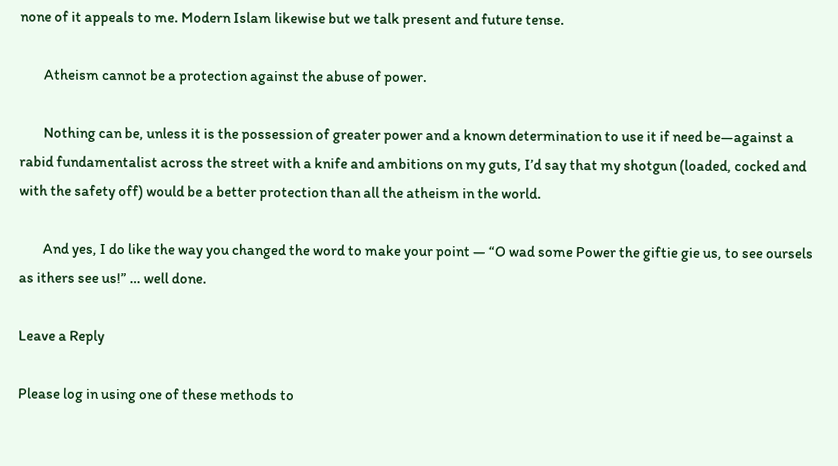none of it appeals to me. Modern Islam likewise but we talk present and future tense.

        Atheism cannot be a protection against the abuse of power.

        Nothing can be, unless it is the possession of greater power and a known determination to use it if need be—against a rabid fundamentalist across the street with a knife and ambitions on my guts, I’d say that my shotgun (loaded, cocked and with the safety off) would be a better protection than all the atheism in the world.

        And yes, I do like the way you changed the word to make your point — “O wad some Power the giftie gie us, to see oursels as ithers see us!” … well done.

Leave a Reply

Please log in using one of these methods to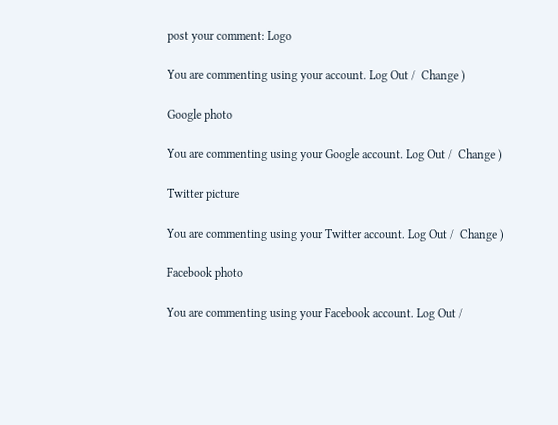post your comment: Logo

You are commenting using your account. Log Out /  Change )

Google photo

You are commenting using your Google account. Log Out /  Change )

Twitter picture

You are commenting using your Twitter account. Log Out /  Change )

Facebook photo

You are commenting using your Facebook account. Log Out /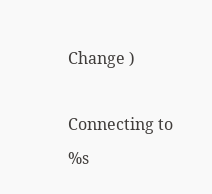Change )

Connecting to %s